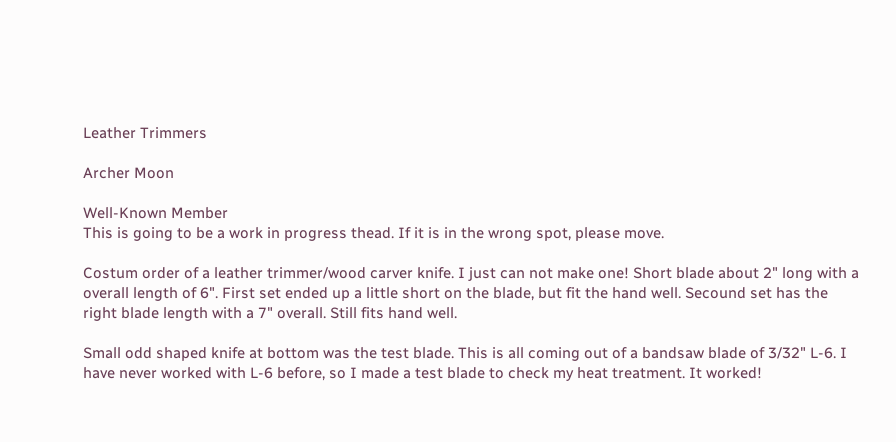Leather Trimmers

Archer Moon

Well-Known Member
This is going to be a work in progress thead. If it is in the wrong spot, please move.

Costum order of a leather trimmer/wood carver knife. I just can not make one! Short blade about 2" long with a overall length of 6". First set ended up a little short on the blade, but fit the hand well. Secound set has the right blade length with a 7" overall. Still fits hand well.

Small odd shaped knife at bottom was the test blade. This is all coming out of a bandsaw blade of 3/32" L-6. I have never worked with L-6 before, so I made a test blade to check my heat treatment. It worked!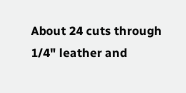About 24 cuts through 1/4" leather and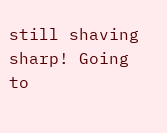still shaving sharp! Going to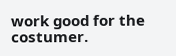work good for the costumer.